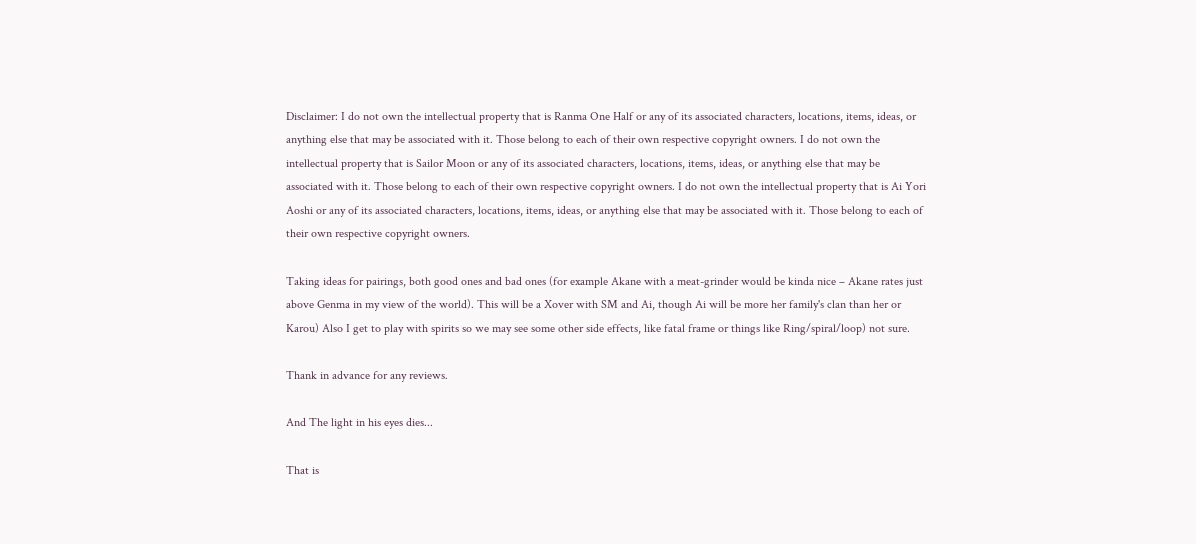Disclaimer: I do not own the intellectual property that is Ranma One Half or any of its associated characters, locations, items, ideas, or anything else that may be associated with it. Those belong to each of their own respective copyright owners. I do not own the intellectual property that is Sailor Moon or any of its associated characters, locations, items, ideas, or anything else that may be associated with it. Those belong to each of their own respective copyright owners. I do not own the intellectual property that is Ai Yori Aoshi or any of its associated characters, locations, items, ideas, or anything else that may be associated with it. Those belong to each of their own respective copyright owners.

Taking ideas for pairings, both good ones and bad ones (for example Akane with a meat-grinder would be kinda nice – Akane rates just above Genma in my view of the world). This will be a Xover with SM and Ai, though Ai will be more her family's clan than her or Karou) Also I get to play with spirits so we may see some other side effects, like fatal frame or things like Ring/spiral/loop) not sure.

Thank in advance for any reviews.

And The light in his eyes dies...

That is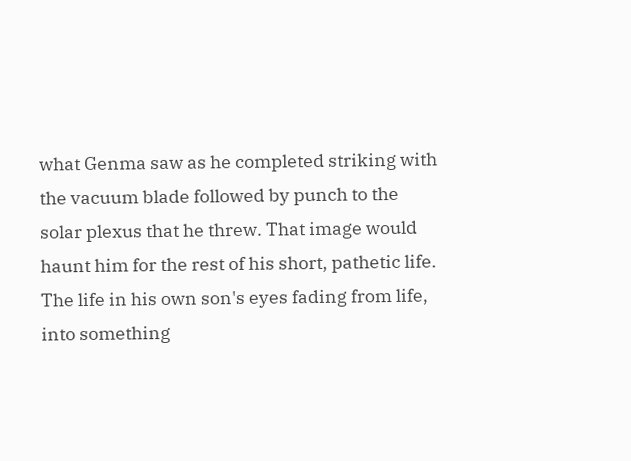what Genma saw as he completed striking with the vacuum blade followed by punch to the solar plexus that he threw. That image would haunt him for the rest of his short, pathetic life. The life in his own son's eyes fading from life, into something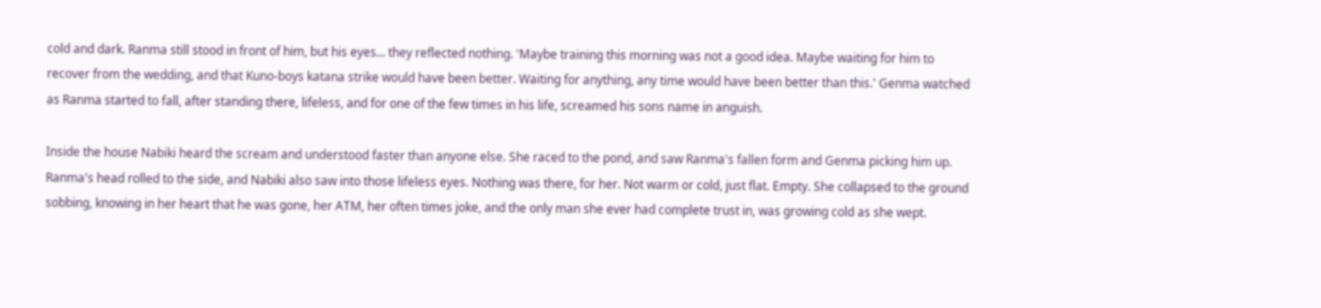cold and dark. Ranma still stood in front of him, but his eyes... they reflected nothing. 'Maybe training this morning was not a good idea. Maybe waiting for him to recover from the wedding, and that Kuno-boys katana strike would have been better. Waiting for anything, any time would have been better than this.' Genma watched as Ranma started to fall, after standing there, lifeless, and for one of the few times in his life, screamed his sons name in anguish.

Inside the house Nabiki heard the scream and understood faster than anyone else. She raced to the pond, and saw Ranma's fallen form and Genma picking him up. Ranma's head rolled to the side, and Nabiki also saw into those lifeless eyes. Nothing was there, for her. Not warm or cold, just flat. Empty. She collapsed to the ground sobbing, knowing in her heart that he was gone, her ATM, her often times joke, and the only man she ever had complete trust in, was growing cold as she wept.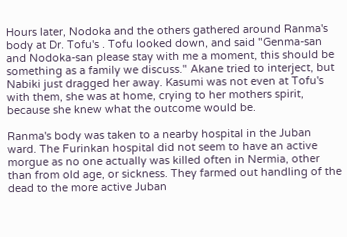Hours later, Nodoka and the others gathered around Ranma's body at Dr. Tofu's . Tofu looked down, and said "Genma-san and Nodoka-san please stay with me a moment, this should be something as a family we discuss." Akane tried to interject, but Nabiki just dragged her away. Kasumi was not even at Tofu's with them, she was at home, crying to her mothers spirit, because she knew what the outcome would be.

Ranma's body was taken to a nearby hospital in the Juban ward. The Furinkan hospital did not seem to have an active morgue as no one actually was killed often in Nermia, other than from old age, or sickness. They farmed out handling of the dead to the more active Juban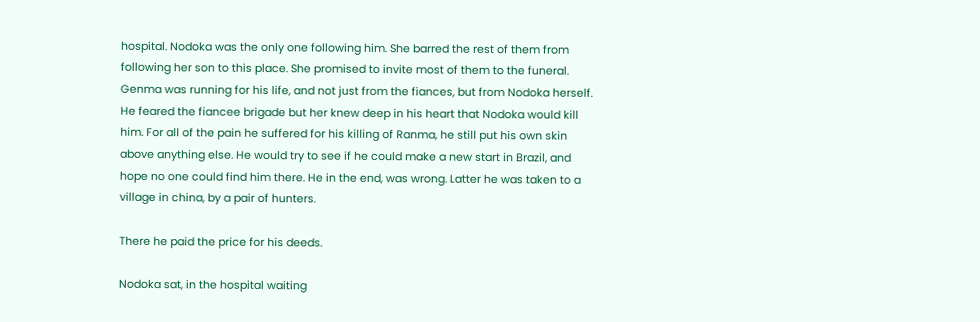hospital. Nodoka was the only one following him. She barred the rest of them from following her son to this place. She promised to invite most of them to the funeral. Genma was running for his life, and not just from the fiances, but from Nodoka herself. He feared the fiancee brigade but her knew deep in his heart that Nodoka would kill him. For all of the pain he suffered for his killing of Ranma, he still put his own skin above anything else. He would try to see if he could make a new start in Brazil, and hope no one could find him there. He in the end, was wrong. Latter he was taken to a village in china, by a pair of hunters.

There he paid the price for his deeds.

Nodoka sat, in the hospital waiting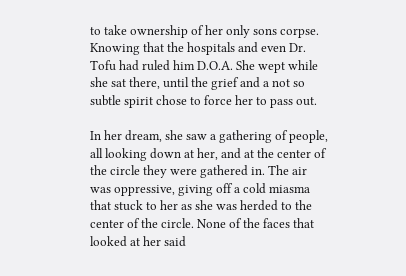to take ownership of her only sons corpse. Knowing that the hospitals and even Dr. Tofu had ruled him D.O.A. She wept while she sat there, until the grief and a not so subtle spirit chose to force her to pass out.

In her dream, she saw a gathering of people, all looking down at her, and at the center of the circle they were gathered in. The air was oppressive, giving off a cold miasma that stuck to her as she was herded to the center of the circle. None of the faces that looked at her said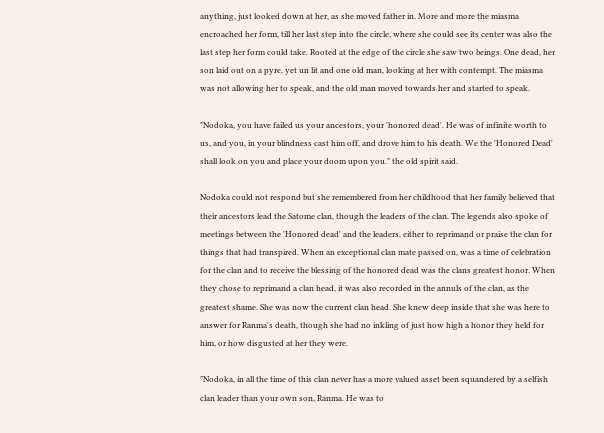anything, just looked down at her, as she moved father in. More and more the miasma encroached her form, till her last step into the circle, where she could see its center was also the last step her form could take. Rooted at the edge of the circle she saw two beings. One dead, her son laid out on a pyre, yet un lit and one old man, looking at her with contempt. The miasma was not allowing her to speak, and the old man moved towards her and started to speak.

"Nodoka, you have failed us your ancestors, your 'honored dead'. He was of infinite worth to us, and you, in your blindness cast him off, and drove him to his death. We the 'Honored Dead' shall look on you and place your doom upon you." the old spirit said.

Nodoka could not respond but she remembered from her childhood that her family believed that their ancestors lead the Satome clan, though the leaders of the clan. The legends also spoke of meetings between the 'Honored dead' and the leaders, either to reprimand or praise the clan for things that had transpired. When an exceptional clan mate passed on, was a time of celebration for the clan and to receive the blessing of the honored dead was the clans greatest honor. When they chose to reprimand a clan head, it was also recorded in the annuls of the clan, as the greatest shame. She was now the current clan head. She knew deep inside that she was here to answer for Ranma's death, though she had no inkling of just how high a honor they held for him, or how disgusted at her they were.

"Nodoka, in all the time of this clan never has a more valued asset been squandered by a selfish clan leader than your own son, Ranma. He was to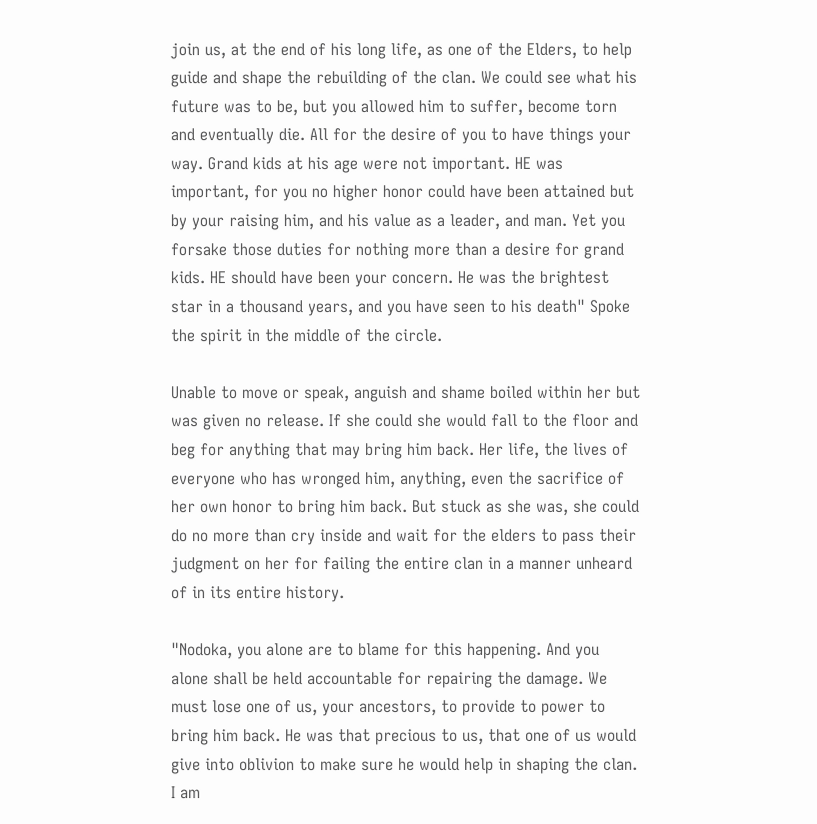join us, at the end of his long life, as one of the Elders, to help guide and shape the rebuilding of the clan. We could see what his future was to be, but you allowed him to suffer, become torn and eventually die. All for the desire of you to have things your way. Grand kids at his age were not important. HE was important, for you no higher honor could have been attained but by your raising him, and his value as a leader, and man. Yet you forsake those duties for nothing more than a desire for grand kids. HE should have been your concern. He was the brightest star in a thousand years, and you have seen to his death" Spoke the spirit in the middle of the circle.

Unable to move or speak, anguish and shame boiled within her but was given no release. If she could she would fall to the floor and beg for anything that may bring him back. Her life, the lives of everyone who has wronged him, anything, even the sacrifice of her own honor to bring him back. But stuck as she was, she could do no more than cry inside and wait for the elders to pass their judgment on her for failing the entire clan in a manner unheard of in its entire history.

"Nodoka, you alone are to blame for this happening. And you alone shall be held accountable for repairing the damage. We must lose one of us, your ancestors, to provide to power to bring him back. He was that precious to us, that one of us would give into oblivion to make sure he would help in shaping the clan. I am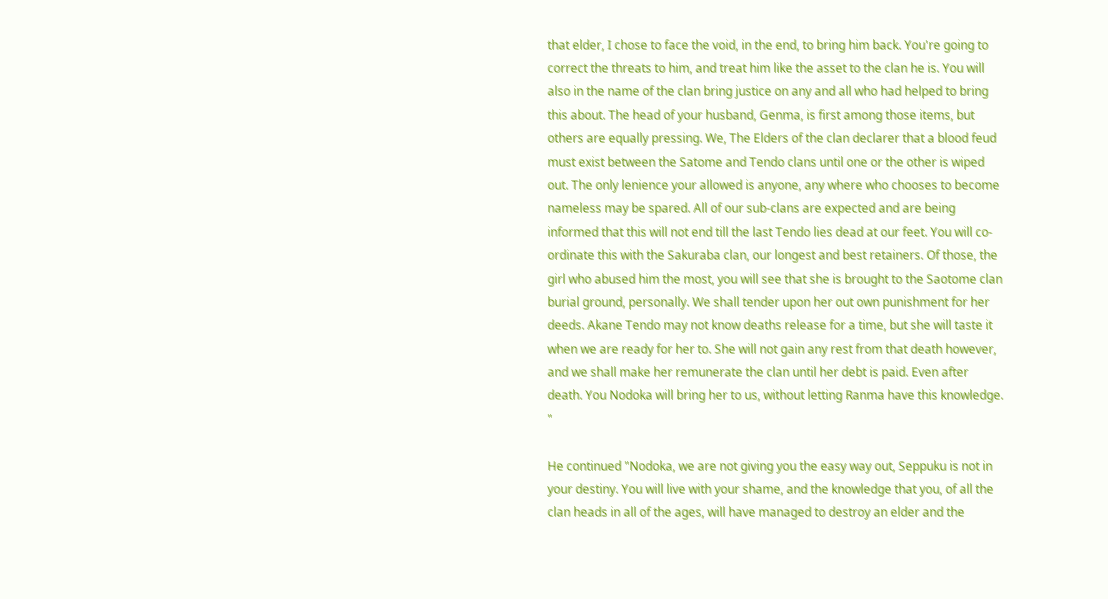that elder, I chose to face the void, in the end, to bring him back. You're going to correct the threats to him, and treat him like the asset to the clan he is. You will also in the name of the clan bring justice on any and all who had helped to bring this about. The head of your husband, Genma, is first among those items, but others are equally pressing. We, The Elders of the clan declarer that a blood feud must exist between the Satome and Tendo clans until one or the other is wiped out. The only lenience your allowed is anyone, any where who chooses to become nameless may be spared. All of our sub-clans are expected and are being informed that this will not end till the last Tendo lies dead at our feet. You will co-ordinate this with the Sakuraba clan, our longest and best retainers. Of those, the girl who abused him the most, you will see that she is brought to the Saotome clan burial ground, personally. We shall tender upon her out own punishment for her deeds. Akane Tendo may not know deaths release for a time, but she will taste it when we are ready for her to. She will not gain any rest from that death however, and we shall make her remunerate the clan until her debt is paid. Even after death. You Nodoka will bring her to us, without letting Ranma have this knowledge. "

He continued "Nodoka, we are not giving you the easy way out, Seppuku is not in your destiny. You will live with your shame, and the knowledge that you, of all the clan heads in all of the ages, will have managed to destroy an elder and the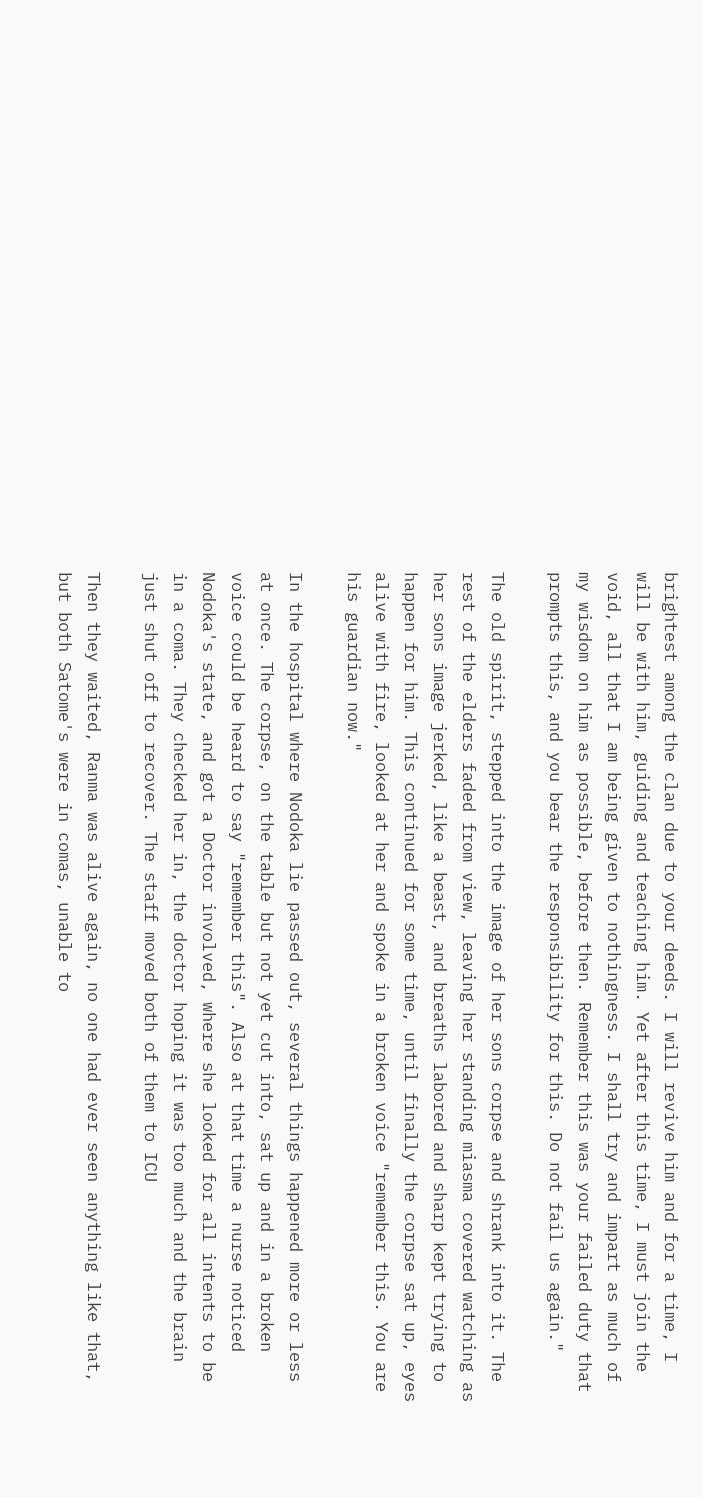brightest among the clan due to your deeds. I will revive him and for a time, I will be with him, guiding and teaching him. Yet after this time, I must join the void, all that I am being given to nothingness. I shall try and impart as much of my wisdom on him as possible, before then. Remember this was your failed duty that prompts this, and you bear the responsibility for this. Do not fail us again."

The old spirit, stepped into the image of her sons corpse and shrank into it. The rest of the elders faded from view, leaving her standing miasma covered watching as her sons image jerked, like a beast, and breaths labored and sharp kept trying to happen for him. This continued for some time, until finally the corpse sat up, eyes alive with fire, looked at her and spoke in a broken voice "remember this. You are his guardian now."

In the hospital where Nodoka lie passed out, several things happened more or less at once. The corpse, on the table but not yet cut into, sat up and in a broken voice could be heard to say "remember this". Also at that time a nurse noticed Nodoka's state, and got a Doctor involved, where she looked for all intents to be in a coma. They checked her in, the doctor hoping it was too much and the brain just shut off to recover. The staff moved both of them to ICU

Then they waited, Ranma was alive again, no one had ever seen anything like that, but both Satome's were in comas, unable to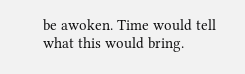be awoken. Time would tell what this would bring.